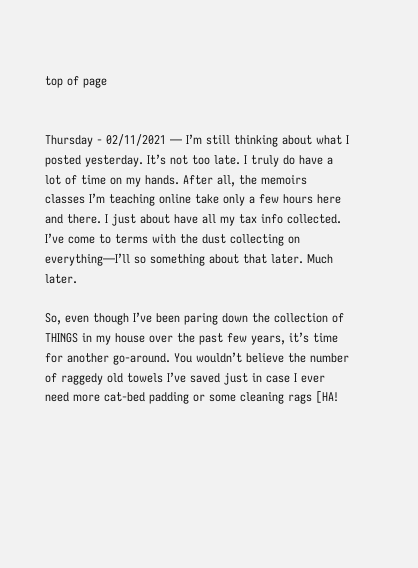top of page


Thursday - 02/11/2021 — I’m still thinking about what I posted yesterday. It’s not too late. I truly do have a lot of time on my hands. After all, the memoirs classes I’m teaching online take only a few hours here and there. I just about have all my tax info collected. I’ve come to terms with the dust collecting on everything—I’ll so something about that later. Much later.

So, even though I’ve been paring down the collection of THINGS in my house over the past few years, it’s time for another go-around. You wouldn’t believe the number of raggedy old towels I’ve saved just in case I ever need more cat-bed padding or some cleaning rags [HA!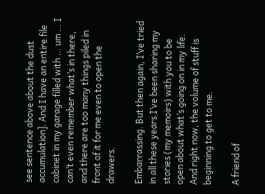see sentence above about the dust accumulation]. And I have an entire file cabinet in my garage filled with … um … I can’t even remember what’s in there, and there are too many things piled in front of it for me even to open the drawers.

Embarrassing. But then again, I’ve tried in all these years I’ve been sharing my stories (my memoirs) with you to be open about what’s going on in my life. And right now, the volume of stuff is beginning to get to me.

A friend of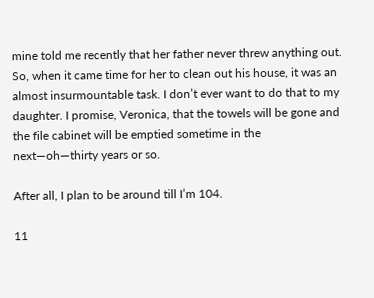mine told me recently that her father never threw anything out. So, when it came time for her to clean out his house, it was an almost insurmountable task. I don’t ever want to do that to my daughter. I promise, Veronica, that the towels will be gone and the file cabinet will be emptied sometime in the next—oh—thirty years or so.

After all, I plan to be around till I’m 104.

11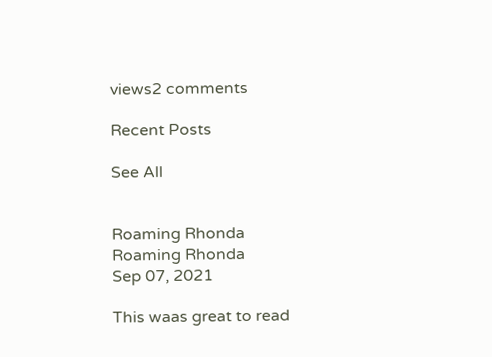views2 comments

Recent Posts

See All


Roaming Rhonda
Roaming Rhonda
Sep 07, 2021

This waas great to read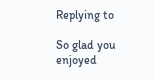Replying to

So glad you enjoyed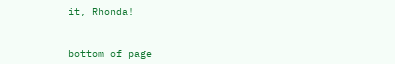it, Rhonda!


bottom of page